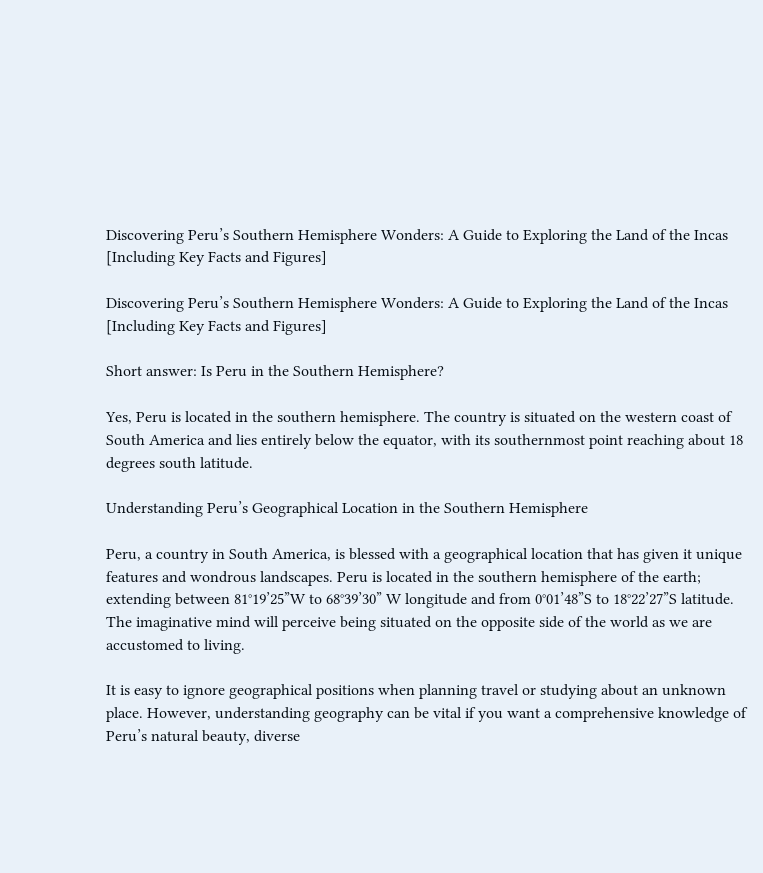Discovering Peru’s Southern Hemisphere Wonders: A Guide to Exploring the Land of the Incas [Including Key Facts and Figures]

Discovering Peru’s Southern Hemisphere Wonders: A Guide to Exploring the Land of the Incas [Including Key Facts and Figures]

Short answer: Is Peru in the Southern Hemisphere?

Yes, Peru is located in the southern hemisphere. The country is situated on the western coast of South America and lies entirely below the equator, with its southernmost point reaching about 18 degrees south latitude.

Understanding Peru’s Geographical Location in the Southern Hemisphere

Peru, a country in South America, is blessed with a geographical location that has given it unique features and wondrous landscapes. Peru is located in the southern hemisphere of the earth; extending between 81°19’25”W to 68°39’30” W longitude and from 0°01’48”S to 18°22’27”S latitude. The imaginative mind will perceive being situated on the opposite side of the world as we are accustomed to living.

It is easy to ignore geographical positions when planning travel or studying about an unknown place. However, understanding geography can be vital if you want a comprehensive knowledge of Peru’s natural beauty, diverse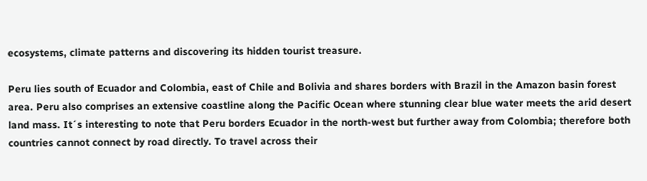ecosystems, climate patterns and discovering its hidden tourist treasure.

Peru lies south of Ecuador and Colombia, east of Chile and Bolivia and shares borders with Brazil in the Amazon basin forest area. Peru also comprises an extensive coastline along the Pacific Ocean where stunning clear blue water meets the arid desert land mass. It´s interesting to note that Peru borders Ecuador in the north-west but further away from Colombia; therefore both countries cannot connect by road directly. To travel across their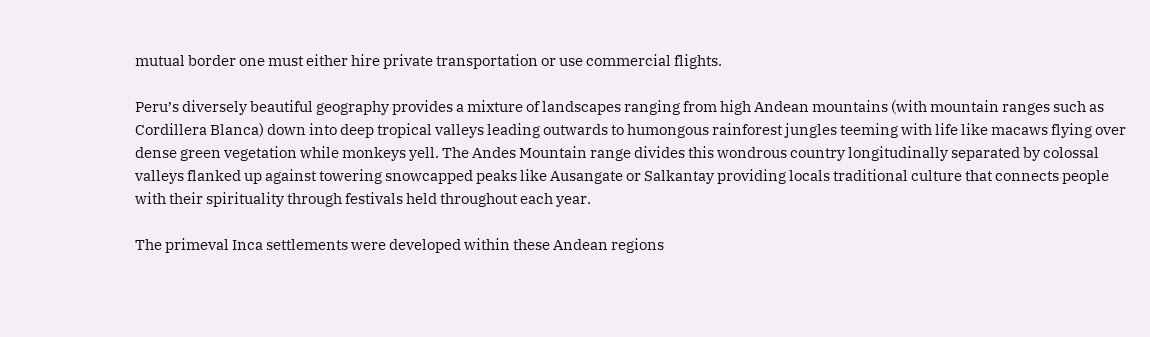mutual border one must either hire private transportation or use commercial flights.

Peru’s diversely beautiful geography provides a mixture of landscapes ranging from high Andean mountains (with mountain ranges such as Cordillera Blanca) down into deep tropical valleys leading outwards to humongous rainforest jungles teeming with life like macaws flying over dense green vegetation while monkeys yell. The Andes Mountain range divides this wondrous country longitudinally separated by colossal valleys flanked up against towering snowcapped peaks like Ausangate or Salkantay providing locals traditional culture that connects people with their spirituality through festivals held throughout each year.

The primeval Inca settlements were developed within these Andean regions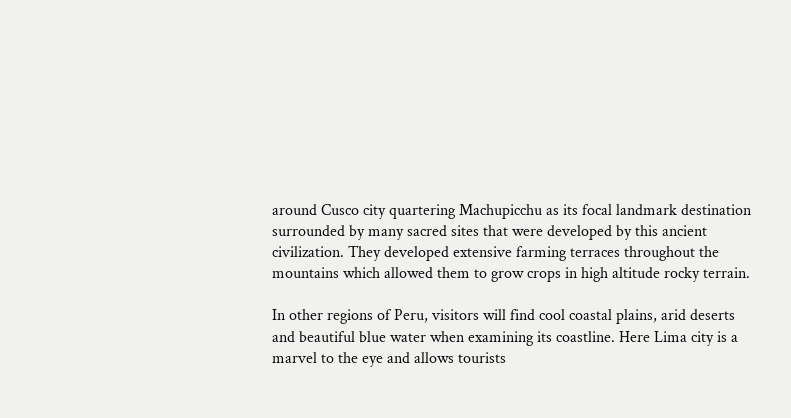around Cusco city quartering Machupicchu as its focal landmark destination surrounded by many sacred sites that were developed by this ancient civilization. They developed extensive farming terraces throughout the mountains which allowed them to grow crops in high altitude rocky terrain.

In other regions of Peru, visitors will find cool coastal plains, arid deserts and beautiful blue water when examining its coastline. Here Lima city is a marvel to the eye and allows tourists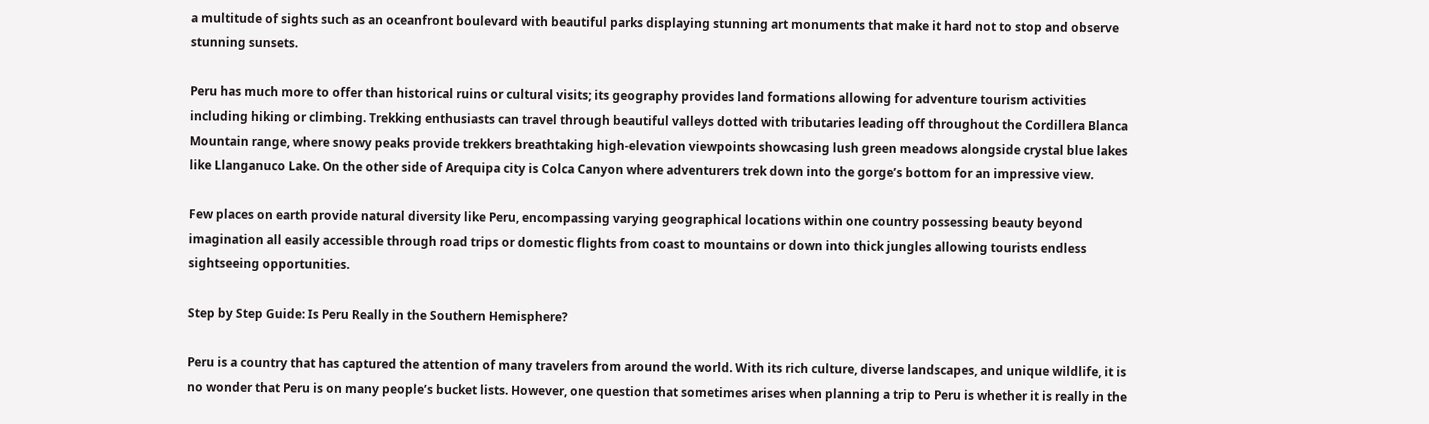a multitude of sights such as an oceanfront boulevard with beautiful parks displaying stunning art monuments that make it hard not to stop and observe stunning sunsets.

Peru has much more to offer than historical ruins or cultural visits; its geography provides land formations allowing for adventure tourism activities including hiking or climbing. Trekking enthusiasts can travel through beautiful valleys dotted with tributaries leading off throughout the Cordillera Blanca Mountain range, where snowy peaks provide trekkers breathtaking high-elevation viewpoints showcasing lush green meadows alongside crystal blue lakes like Llanganuco Lake. On the other side of Arequipa city is Colca Canyon where adventurers trek down into the gorge’s bottom for an impressive view.

Few places on earth provide natural diversity like Peru, encompassing varying geographical locations within one country possessing beauty beyond imagination all easily accessible through road trips or domestic flights from coast to mountains or down into thick jungles allowing tourists endless sightseeing opportunities.

Step by Step Guide: Is Peru Really in the Southern Hemisphere?

Peru is a country that has captured the attention of many travelers from around the world. With its rich culture, diverse landscapes, and unique wildlife, it is no wonder that Peru is on many people’s bucket lists. However, one question that sometimes arises when planning a trip to Peru is whether it is really in the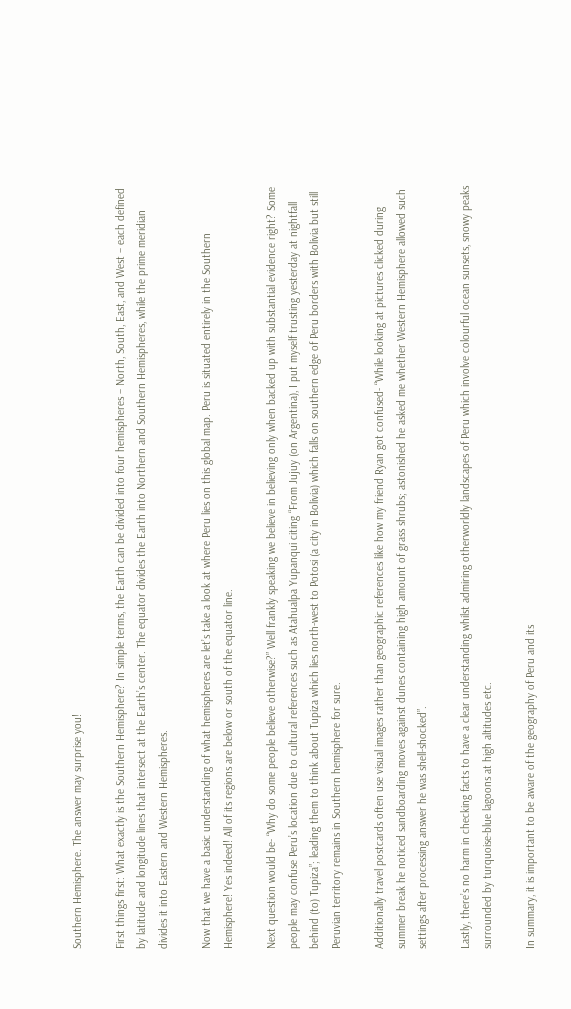Southern Hemisphere. The answer may surprise you!

First things first: What exactly is the Southern Hemisphere? In simple terms, the Earth can be divided into four hemispheres – North, South, East, and West – each defined by latitude and longitude lines that intersect at the Earth’s center. The equator divides the Earth into Northern and Southern Hemispheres, while the prime meridian divides it into Eastern and Western Hemispheres.

Now that we have a basic understanding of what hemispheres are let’s take a look at where Peru lies on this global map. Peru is situated entirely in the Southern Hemisphere! Yes indeed! All of its regions are below or south of the equator line.

Next question would be- “Why do some people believe otherwise?” Well frankly speaking we believe in believing only when backed up with substantial evidence right? Some people may confuse Peru’s location due to cultural references such as Atahualpa Yupanqui citing “From Jujuy (on Argentina), I put myself trusting yesterday at nightfall behind (to) Tupiza”; leading them to think about Tupiza which lies north-west to Potosi (a city in Bolivia) which falls on southern edge of Peru borders with Bolivia but still Peruvian territory remains in Southern hemisphere for sure.

Additionally travel postcards often use visual images rather than geographic references like how my friend Ryan got confused- “While looking at pictures clicked during summer break he noticed sandboarding moves against dunes containing high amount of grass shrubs; astonished he asked me whether Western Hemisphere allowed such settings after processing answer he was shell-shocked”.

Lastly, there’s no harm in checking facts to have a clear understanding whilst admiring otherworldly landscapes of Peru which involve colourful ocean sunsets, snowy peaks surrounded by turquoise-blue lagoons at high altitudes etc.

In summary, it is important to be aware of the geography of Peru and its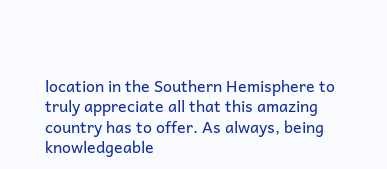location in the Southern Hemisphere to truly appreciate all that this amazing country has to offer. As always, being knowledgeable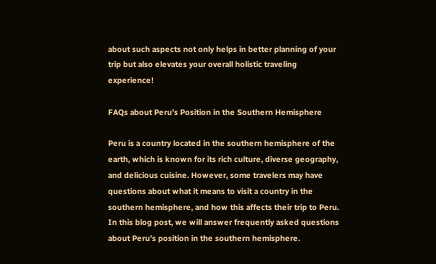about such aspects not only helps in better planning of your trip but also elevates your overall holistic traveling experience!

FAQs about Peru’s Position in the Southern Hemisphere

Peru is a country located in the southern hemisphere of the earth, which is known for its rich culture, diverse geography, and delicious cuisine. However, some travelers may have questions about what it means to visit a country in the southern hemisphere, and how this affects their trip to Peru. In this blog post, we will answer frequently asked questions about Peru’s position in the southern hemisphere.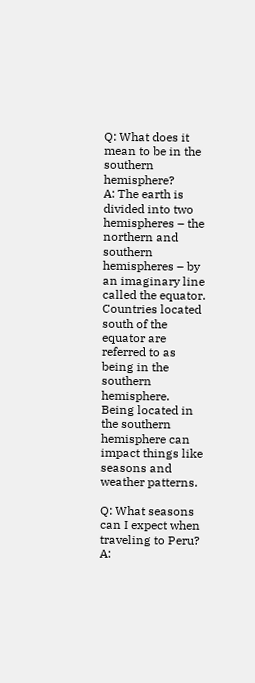Q: What does it mean to be in the southern hemisphere?
A: The earth is divided into two hemispheres – the northern and southern hemispheres – by an imaginary line called the equator. Countries located south of the equator are referred to as being in the southern hemisphere. Being located in the southern hemisphere can impact things like seasons and weather patterns.

Q: What seasons can I expect when traveling to Peru?
A: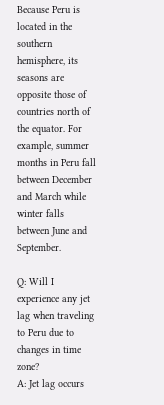Because Peru is located in the southern hemisphere, its seasons are opposite those of countries north of the equator. For example, summer months in Peru fall between December and March while winter falls between June and September.

Q: Will I experience any jet lag when traveling to Peru due to changes in time zone?
A: Jet lag occurs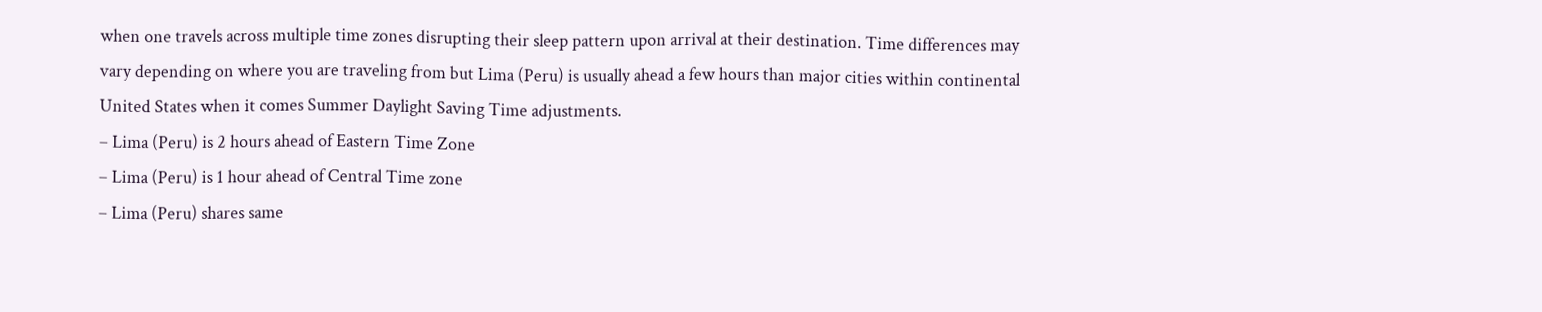when one travels across multiple time zones disrupting their sleep pattern upon arrival at their destination. Time differences may vary depending on where you are traveling from but Lima (Peru) is usually ahead a few hours than major cities within continental United States when it comes Summer Daylight Saving Time adjustments.
– Lima (Peru) is 2 hours ahead of Eastern Time Zone
– Lima (Peru) is 1 hour ahead of Central Time zone
– Lima (Peru) shares same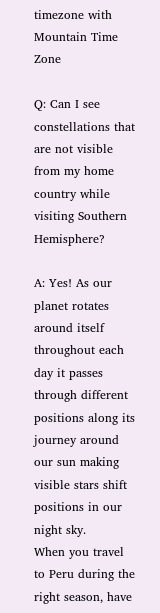timezone with Mountain Time Zone

Q: Can I see constellations that are not visible from my home country while visiting Southern Hemisphere?

A: Yes! As our planet rotates around itself throughout each day it passes through different positions along its journey around our sun making visible stars shift positions in our night sky.
When you travel to Peru during the right season, have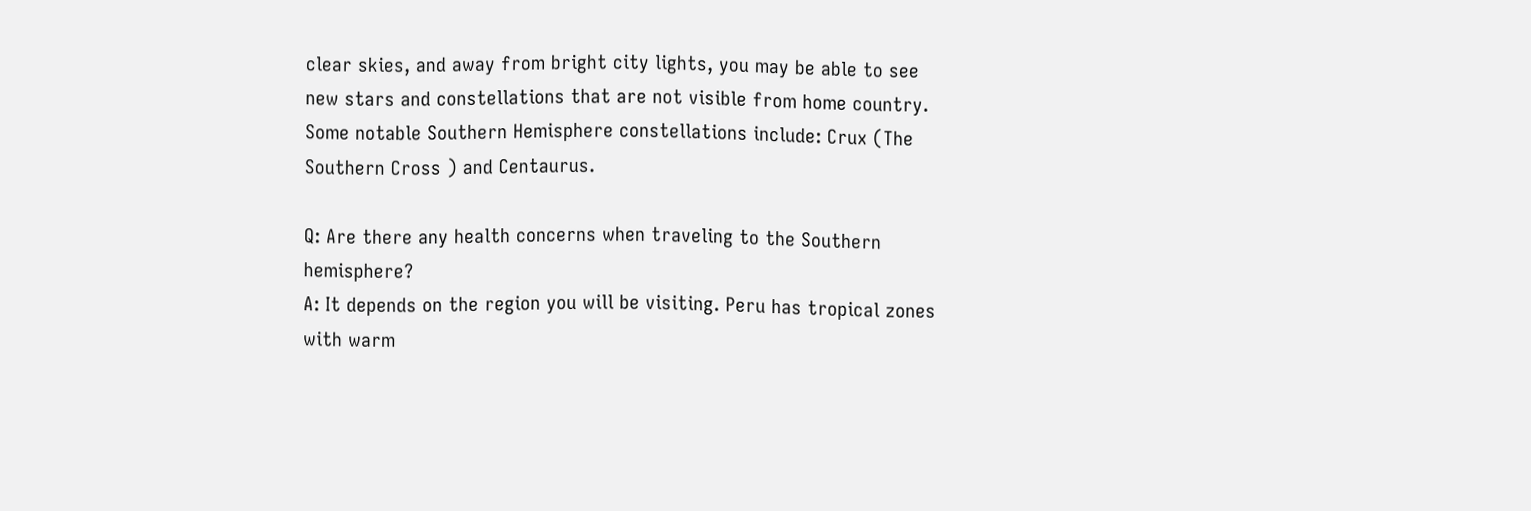clear skies, and away from bright city lights, you may be able to see new stars and constellations that are not visible from home country.
Some notable Southern Hemisphere constellations include: Crux (The Southern Cross ) and Centaurus.

Q: Are there any health concerns when traveling to the Southern hemisphere?
A: It depends on the region you will be visiting. Peru has tropical zones with warm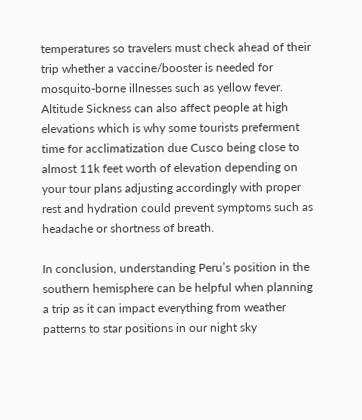temperatures so travelers must check ahead of their trip whether a vaccine/booster is needed for mosquito-borne illnesses such as yellow fever. Altitude Sickness can also affect people at high elevations which is why some tourists preferment time for acclimatization due Cusco being close to almost 11k feet worth of elevation depending on your tour plans adjusting accordingly with proper rest and hydration could prevent symptoms such as headache or shortness of breath.

In conclusion, understanding Peru’s position in the southern hemisphere can be helpful when planning a trip as it can impact everything from weather patterns to star positions in our night sky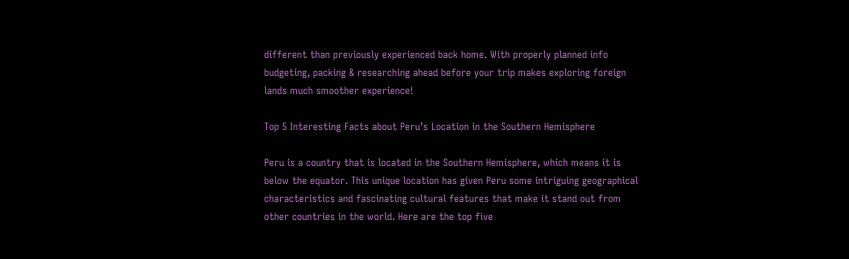different than previously experienced back home. With properly planned info budgeting, packing & researching ahead before your trip makes exploring foreign lands much smoother experience!

Top 5 Interesting Facts about Peru’s Location in the Southern Hemisphere

Peru is a country that is located in the Southern Hemisphere, which means it is below the equator. This unique location has given Peru some intriguing geographical characteristics and fascinating cultural features that make it stand out from other countries in the world. Here are the top five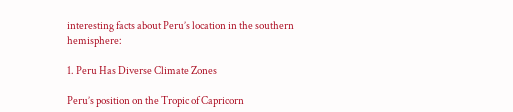interesting facts about Peru’s location in the southern hemisphere:

1. Peru Has Diverse Climate Zones

Peru’s position on the Tropic of Capricorn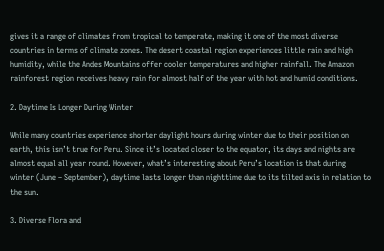gives it a range of climates from tropical to temperate, making it one of the most diverse countries in terms of climate zones. The desert coastal region experiences little rain and high humidity, while the Andes Mountains offer cooler temperatures and higher rainfall. The Amazon rainforest region receives heavy rain for almost half of the year with hot and humid conditions.

2. Daytime Is Longer During Winter

While many countries experience shorter daylight hours during winter due to their position on earth, this isn’t true for Peru. Since it’s located closer to the equator, its days and nights are almost equal all year round. However, what’s interesting about Peru’s location is that during winter (June – September), daytime lasts longer than nighttime due to its tilted axis in relation to the sun.

3. Diverse Flora and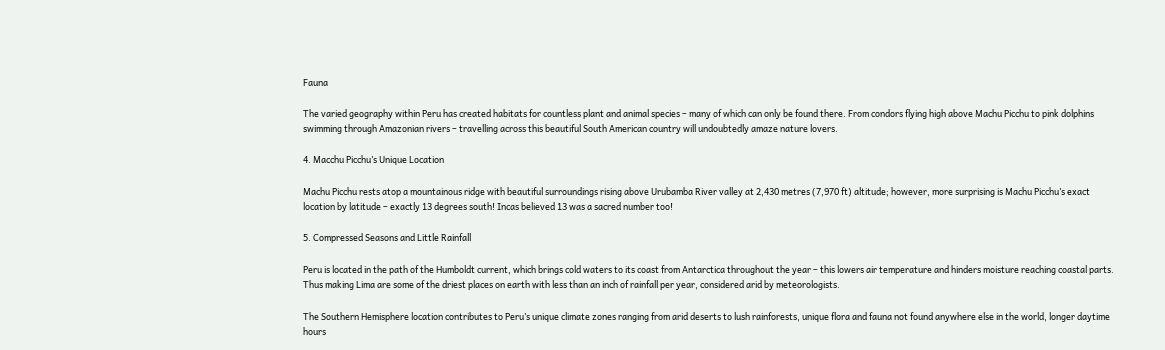Fauna

The varied geography within Peru has created habitats for countless plant and animal species – many of which can only be found there. From condors flying high above Machu Picchu to pink dolphins swimming through Amazonian rivers – travelling across this beautiful South American country will undoubtedly amaze nature lovers.

4. Macchu Picchu’s Unique Location

Machu Picchu rests atop a mountainous ridge with beautiful surroundings rising above Urubamba River valley at 2,430 metres (7,970 ft) altitude; however, more surprising is Machu Picchu’s exact location by latitude – exactly 13 degrees south! Incas believed 13 was a sacred number too!

5. Compressed Seasons and Little Rainfall

Peru is located in the path of the Humboldt current, which brings cold waters to its coast from Antarctica throughout the year – this lowers air temperature and hinders moisture reaching coastal parts. Thus making Lima are some of the driest places on earth with less than an inch of rainfall per year, considered arid by meteorologists.

The Southern Hemisphere location contributes to Peru’s unique climate zones ranging from arid deserts to lush rainforests, unique flora and fauna not found anywhere else in the world, longer daytime hours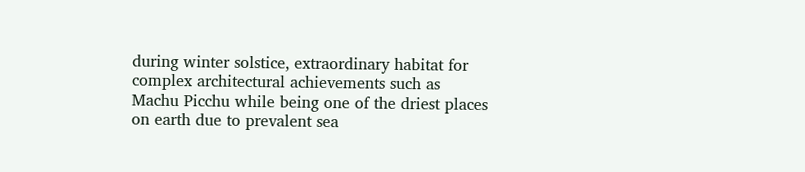during winter solstice, extraordinary habitat for complex architectural achievements such as Machu Picchu while being one of the driest places on earth due to prevalent sea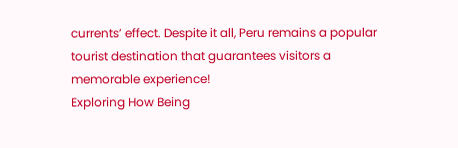currents’ effect. Despite it all, Peru remains a popular tourist destination that guarantees visitors a memorable experience!
Exploring How Being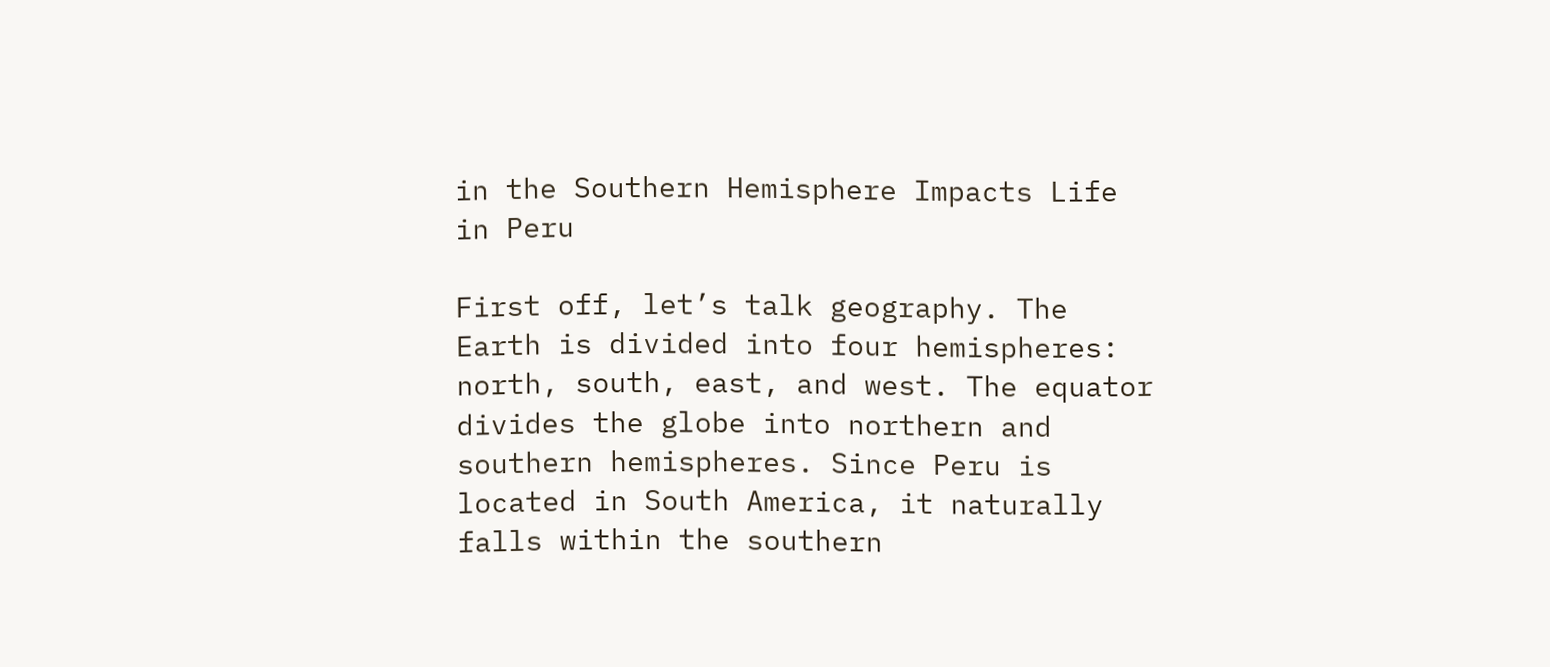in the Southern Hemisphere Impacts Life in Peru

First off, let’s talk geography. The Earth is divided into four hemispheres: north, south, east, and west. The equator divides the globe into northern and southern hemispheres. Since Peru is located in South America, it naturally falls within the southern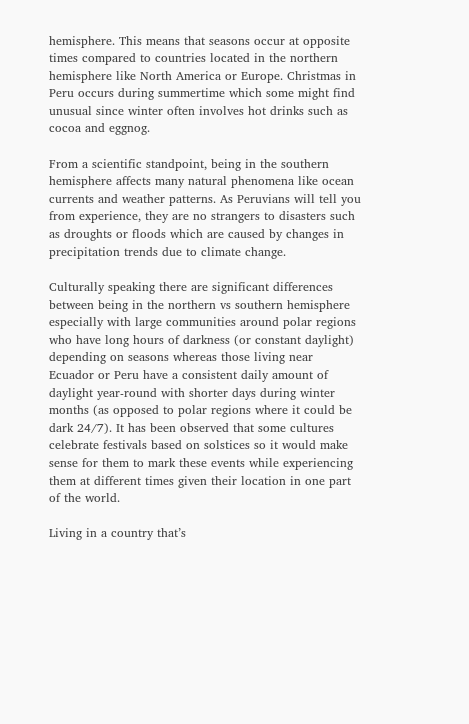hemisphere. This means that seasons occur at opposite times compared to countries located in the northern hemisphere like North America or Europe. Christmas in Peru occurs during summertime which some might find unusual since winter often involves hot drinks such as cocoa and eggnog.

From a scientific standpoint, being in the southern hemisphere affects many natural phenomena like ocean currents and weather patterns. As Peruvians will tell you from experience, they are no strangers to disasters such as droughts or floods which are caused by changes in precipitation trends due to climate change.

Culturally speaking there are significant differences between being in the northern vs southern hemisphere especially with large communities around polar regions who have long hours of darkness (or constant daylight) depending on seasons whereas those living near Ecuador or Peru have a consistent daily amount of daylight year-round with shorter days during winter months (as opposed to polar regions where it could be dark 24/7). It has been observed that some cultures celebrate festivals based on solstices so it would make sense for them to mark these events while experiencing them at different times given their location in one part of the world.

Living in a country that’s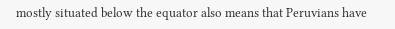mostly situated below the equator also means that Peruvians have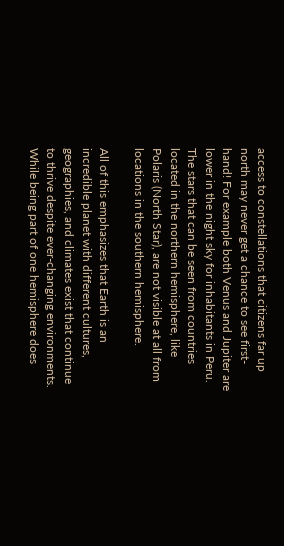access to constellations that citizens far up north may never get a chance to see first-hand! For example both Venus and Jupiter are lower in the night sky for inhabitants in Peru. The stars that can be seen from countries located in the northern hemisphere, like Polaris (North Star), are not visible at all from locations in the southern hemisphere.

All of this emphasizes that Earth is an incredible planet with different cultures, geographies, and climates exist that continue to thrive despite ever-changing environments. While being part of one hemisphere does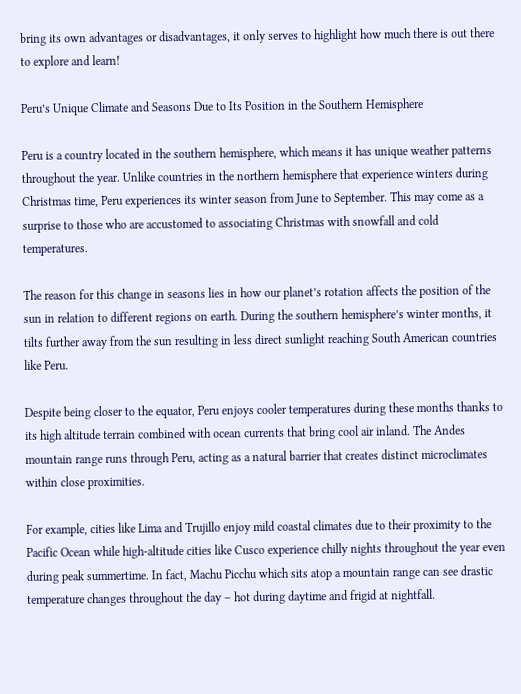bring its own advantages or disadvantages, it only serves to highlight how much there is out there to explore and learn!

Peru’s Unique Climate and Seasons Due to Its Position in the Southern Hemisphere

Peru is a country located in the southern hemisphere, which means it has unique weather patterns throughout the year. Unlike countries in the northern hemisphere that experience winters during Christmas time, Peru experiences its winter season from June to September. This may come as a surprise to those who are accustomed to associating Christmas with snowfall and cold temperatures.

The reason for this change in seasons lies in how our planet’s rotation affects the position of the sun in relation to different regions on earth. During the southern hemisphere’s winter months, it tilts further away from the sun resulting in less direct sunlight reaching South American countries like Peru.

Despite being closer to the equator, Peru enjoys cooler temperatures during these months thanks to its high altitude terrain combined with ocean currents that bring cool air inland. The Andes mountain range runs through Peru, acting as a natural barrier that creates distinct microclimates within close proximities.

For example, cities like Lima and Trujillo enjoy mild coastal climates due to their proximity to the Pacific Ocean while high-altitude cities like Cusco experience chilly nights throughout the year even during peak summertime. In fact, Machu Picchu which sits atop a mountain range can see drastic temperature changes throughout the day – hot during daytime and frigid at nightfall.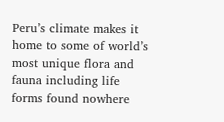Peru’s climate makes it home to some of world’s most unique flora and fauna including life forms found nowhere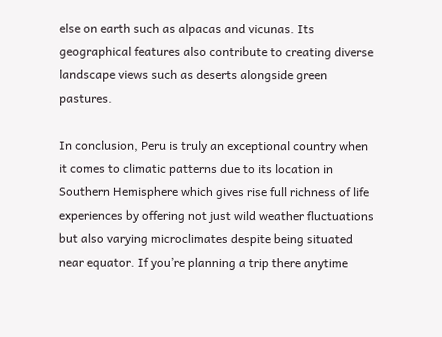else on earth such as alpacas and vicunas. Its geographical features also contribute to creating diverse landscape views such as deserts alongside green pastures.

In conclusion, Peru is truly an exceptional country when it comes to climatic patterns due to its location in Southern Hemisphere which gives rise full richness of life experiences by offering not just wild weather fluctuations but also varying microclimates despite being situated near equator. If you’re planning a trip there anytime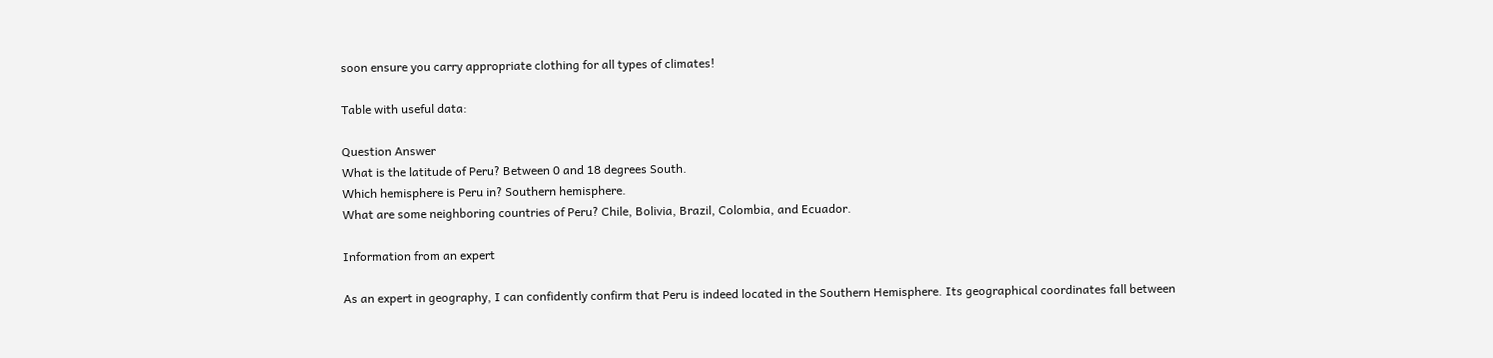soon ensure you carry appropriate clothing for all types of climates!

Table with useful data:

Question Answer
What is the latitude of Peru? Between 0 and 18 degrees South.
Which hemisphere is Peru in? Southern hemisphere.
What are some neighboring countries of Peru? Chile, Bolivia, Brazil, Colombia, and Ecuador.

Information from an expert

As an expert in geography, I can confidently confirm that Peru is indeed located in the Southern Hemisphere. Its geographical coordinates fall between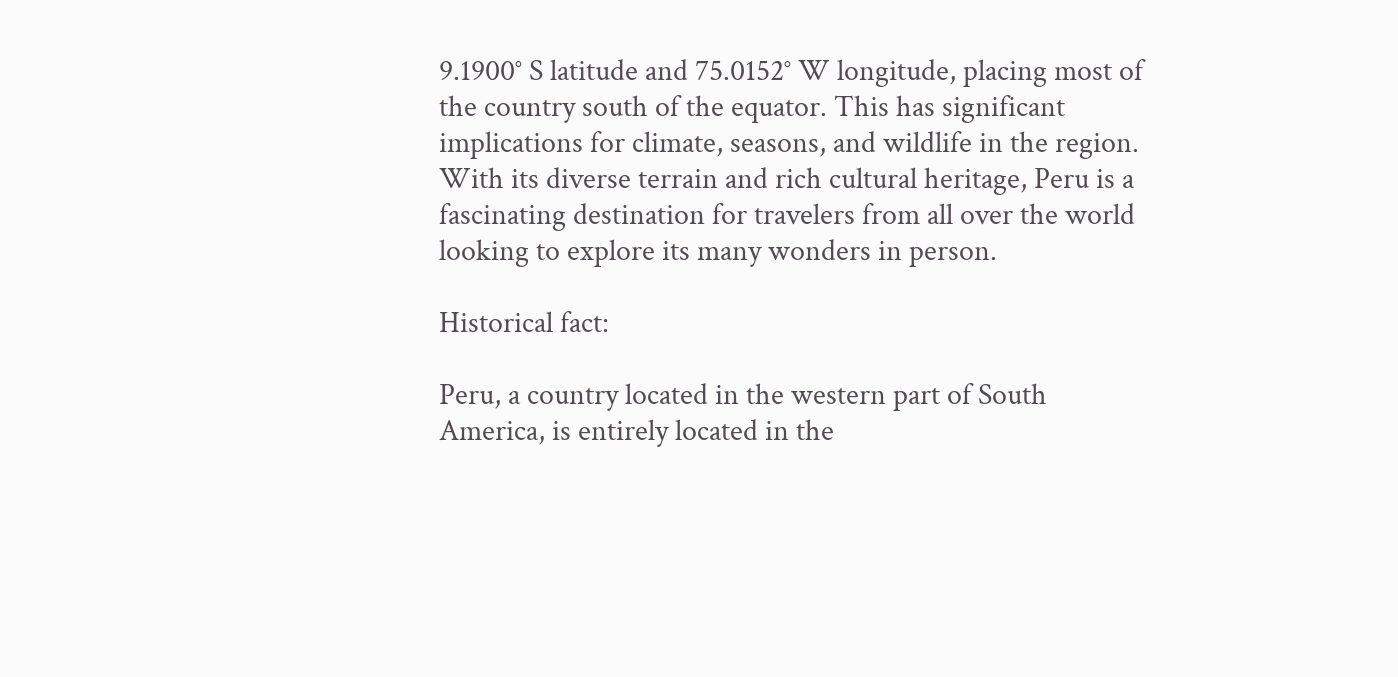9.1900° S latitude and 75.0152° W longitude, placing most of the country south of the equator. This has significant implications for climate, seasons, and wildlife in the region. With its diverse terrain and rich cultural heritage, Peru is a fascinating destination for travelers from all over the world looking to explore its many wonders in person.

Historical fact:

Peru, a country located in the western part of South America, is entirely located in the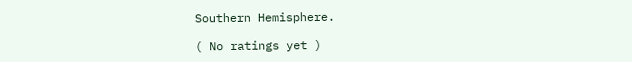Southern Hemisphere.

( No ratings yet )